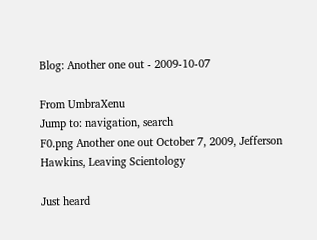Blog: Another one out - 2009-10-07

From UmbraXenu
Jump to: navigation, search
F0.png Another one out October 7, 2009, Jefferson Hawkins, Leaving Scientology

Just heard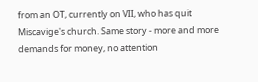from an OT, currently on VII, who has quit Miscavige's church. Same story - more and more demands for money, no attention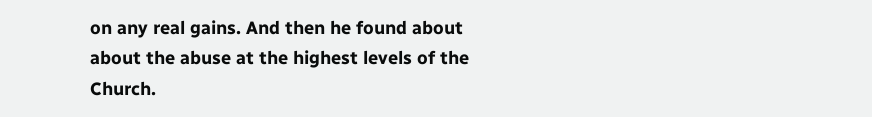on any real gains. And then he found about about the abuse at the highest levels of the Church.